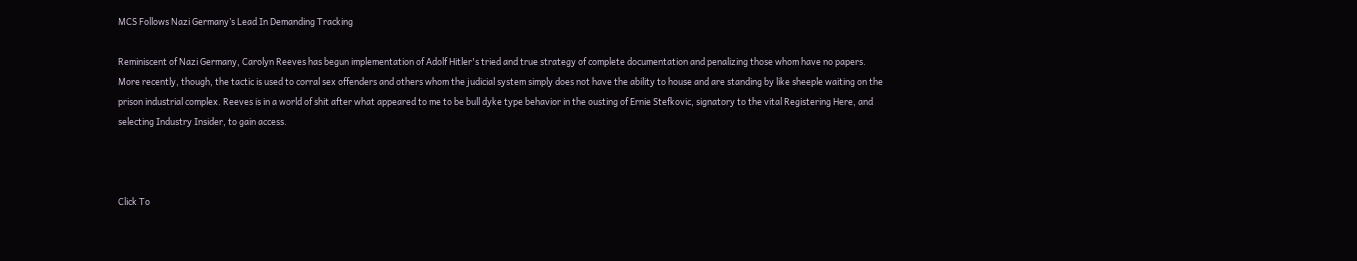MCS Follows Nazi Germany’s Lead In Demanding Tracking

Reminiscent of Nazi Germany, Carolyn Reeves has begun implementation of Adolf Hitler's tried and true strategy of complete documentation and penalizing those whom have no papers. More recently, though, the tactic is used to corral sex offenders and others whom the judicial system simply does not have the ability to house and are standing by like sheeple waiting on the prison industrial complex. Reeves is in a world of shit after what appeared to me to be bull dyke type behavior in the ousting of Ernie Stefkovic, signatory to the vital Registering Here, and selecting Industry Insider, to gain access.



Click To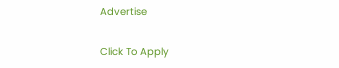Advertise

Click To Apply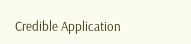Credible Application